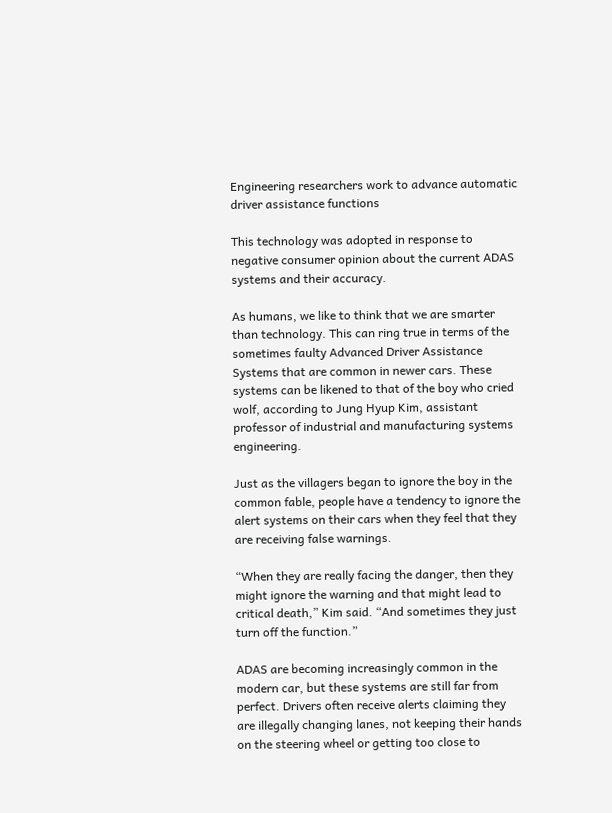Engineering researchers work to advance automatic driver assistance functions

This technology was adopted in response to negative consumer opinion about the current ADAS systems and their accuracy.

As humans, we like to think that we are smarter than technology. This can ring true in terms of the sometimes faulty Advanced Driver Assistance Systems that are common in newer cars. These systems can be likened to that of the boy who cried wolf, according to Jung Hyup Kim, assistant professor of industrial and manufacturing systems engineering.

Just as the villagers began to ignore the boy in the common fable, people have a tendency to ignore the alert systems on their cars when they feel that they are receiving false warnings.

“When they are really facing the danger, then they might ignore the warning and that might lead to critical death,” Kim said. “And sometimes they just turn off the function.”

ADAS are becoming increasingly common in the modern car, but these systems are still far from perfect. Drivers often receive alerts claiming they are illegally changing lanes, not keeping their hands on the steering wheel or getting too close to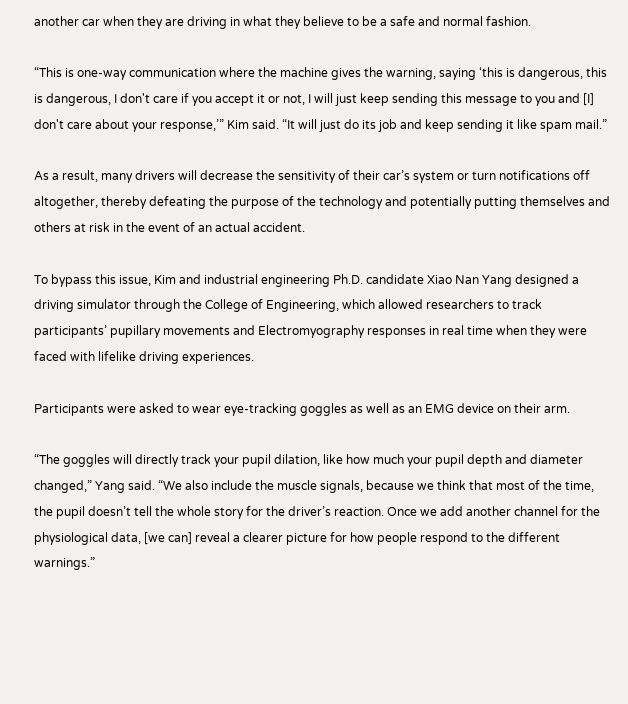another car when they are driving in what they believe to be a safe and normal fashion.

“This is one-way communication where the machine gives the warning, saying ‘this is dangerous, this is dangerous, I don't care if you accept it or not, I will just keep sending this message to you and [I] don't care about your response,’” Kim said. “It will just do its job and keep sending it like spam mail.”

As a result, many drivers will decrease the sensitivity of their car’s system or turn notifications off altogether, thereby defeating the purpose of the technology and potentially putting themselves and others at risk in the event of an actual accident.

To bypass this issue, Kim and industrial engineering Ph.D. candidate Xiao Nan Yang designed a driving simulator through the College of Engineering, which allowed researchers to track participants’ pupillary movements and Electromyography responses in real time when they were faced with lifelike driving experiences.

Participants were asked to wear eye-tracking goggles as well as an EMG device on their arm.

“The goggles will directly track your pupil dilation, like how much your pupil depth and diameter changed,” Yang said. “We also include the muscle signals, because we think that most of the time, the pupil doesn’t tell the whole story for the driver’s reaction. Once we add another channel for the physiological data, [we can] reveal a clearer picture for how people respond to the different warnings.”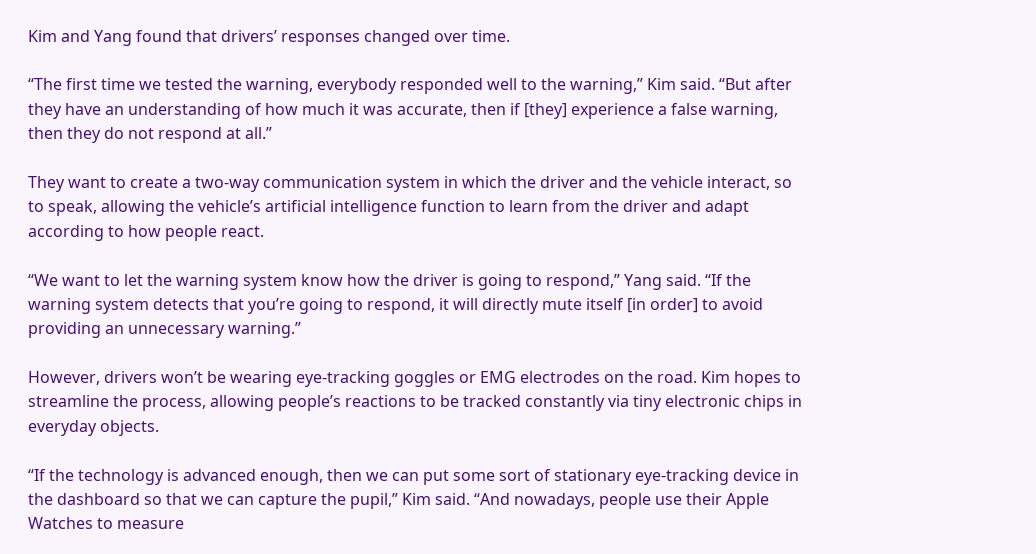Kim and Yang found that drivers’ responses changed over time.

“The first time we tested the warning, everybody responded well to the warning,” Kim said. “But after they have an understanding of how much it was accurate, then if [they] experience a false warning, then they do not respond at all.”

They want to create a two-way communication system in which the driver and the vehicle interact, so to speak, allowing the vehicle’s artificial intelligence function to learn from the driver and adapt according to how people react.

“We want to let the warning system know how the driver is going to respond,” Yang said. “If the warning system detects that you’re going to respond, it will directly mute itself [in order] to avoid providing an unnecessary warning.”

However, drivers won’t be wearing eye-tracking goggles or EMG electrodes on the road. Kim hopes to streamline the process, allowing people’s reactions to be tracked constantly via tiny electronic chips in everyday objects.

“If the technology is advanced enough, then we can put some sort of stationary eye-tracking device in the dashboard so that we can capture the pupil,” Kim said. “And nowadays, people use their Apple Watches to measure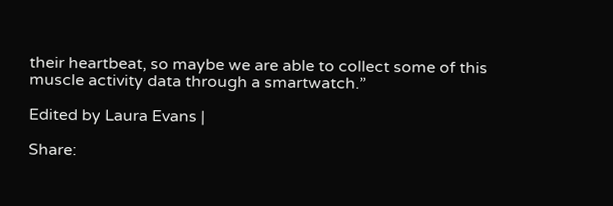their heartbeat, so maybe we are able to collect some of this muscle activity data through a smartwatch.”

Edited by Laura Evans |

Share: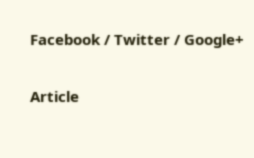Facebook / Twitter / Google+

Article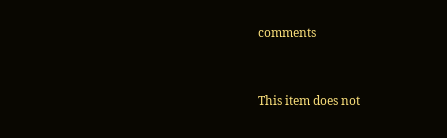comments


This item does not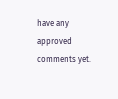have any approved comments yet.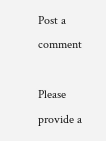Post a comment

Please provide a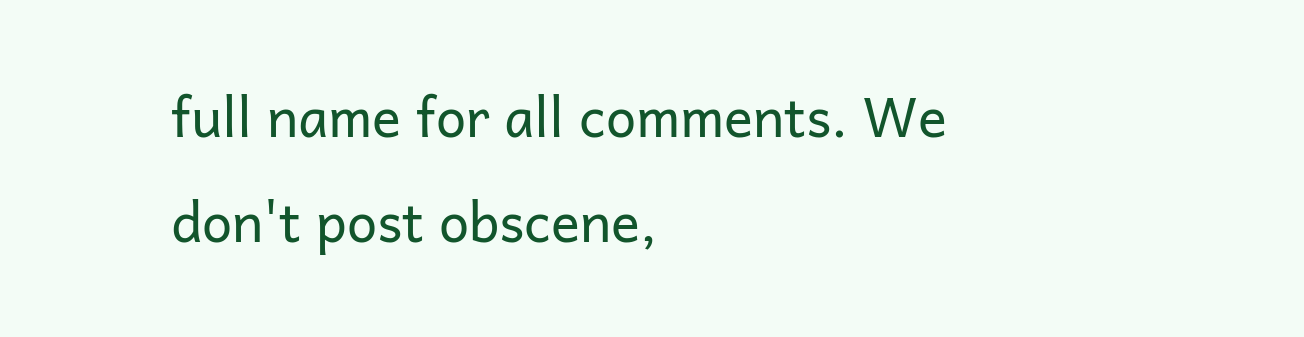full name for all comments. We don't post obscene,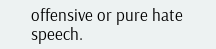offensive or pure hate speech.